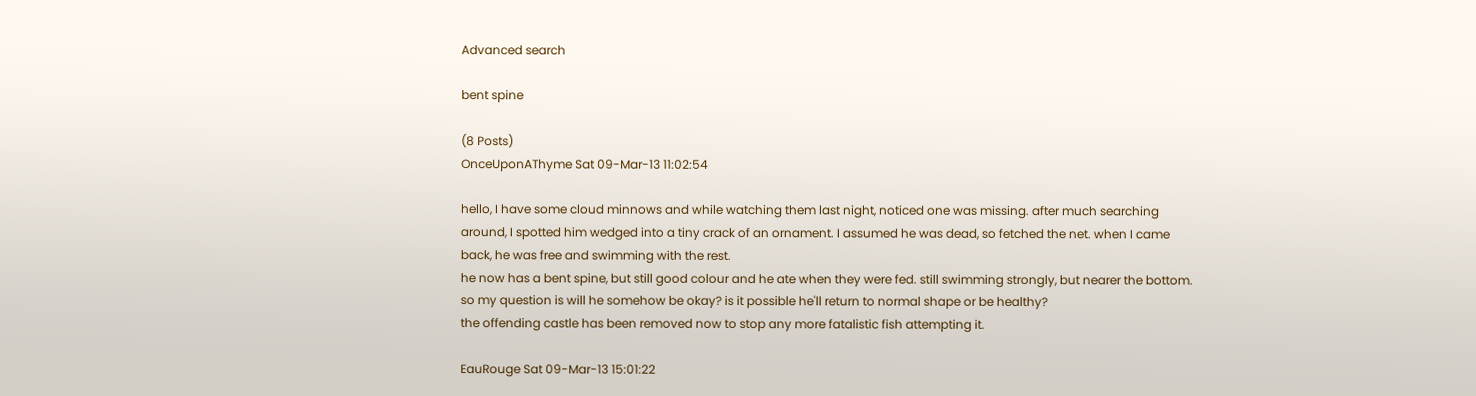Advanced search

bent spine

(8 Posts)
OnceUponAThyme Sat 09-Mar-13 11:02:54

hello, I have some cloud minnows and while watching them last night, noticed one was missing. after much searching around, I spotted him wedged into a tiny crack of an ornament. I assumed he was dead, so fetched the net. when I came back, he was free and swimming with the rest.
he now has a bent spine, but still good colour and he ate when they were fed. still swimming strongly, but nearer the bottom.
so my question is will he somehow be okay? is it possible he'll return to normal shape or be healthy?
the offending castle has been removed now to stop any more fatalistic fish attempting it.

EauRouge Sat 09-Mar-13 15:01:22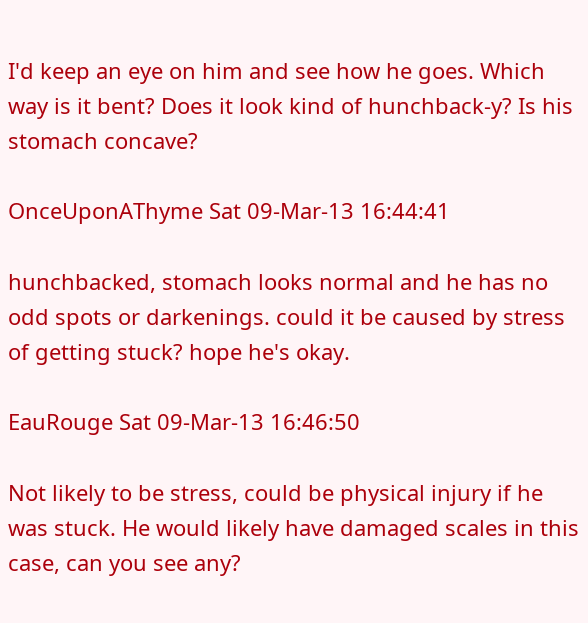I'd keep an eye on him and see how he goes. Which way is it bent? Does it look kind of hunchback-y? Is his stomach concave?

OnceUponAThyme Sat 09-Mar-13 16:44:41

hunchbacked, stomach looks normal and he has no odd spots or darkenings. could it be caused by stress of getting stuck? hope he's okay.

EauRouge Sat 09-Mar-13 16:46:50

Not likely to be stress, could be physical injury if he was stuck. He would likely have damaged scales in this case, can you see any?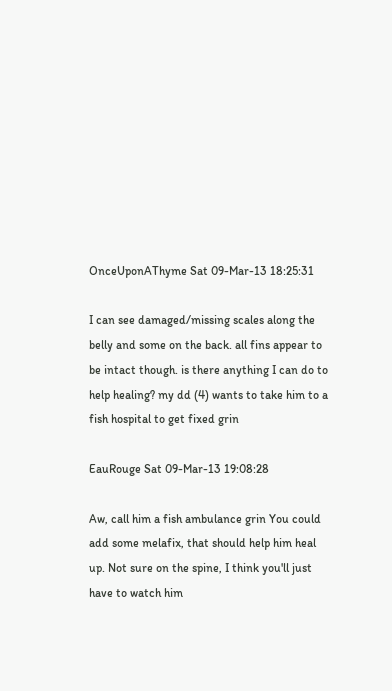OnceUponAThyme Sat 09-Mar-13 18:25:31

I can see damaged/missing scales along the belly and some on the back. all fins appear to be intact though. is there anything I can do to help healing? my dd (4) wants to take him to a fish hospital to get fixed grin

EauRouge Sat 09-Mar-13 19:08:28

Aw, call him a fish ambulance grin You could add some melafix, that should help him heal up. Not sure on the spine, I think you'll just have to watch him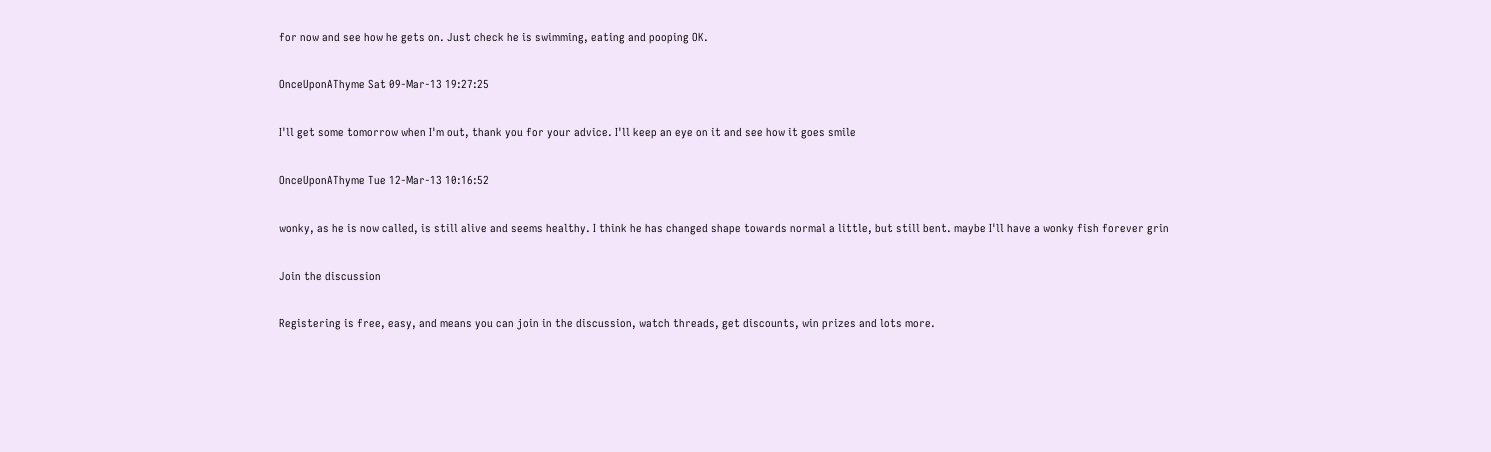for now and see how he gets on. Just check he is swimming, eating and pooping OK.

OnceUponAThyme Sat 09-Mar-13 19:27:25

I'll get some tomorrow when I'm out, thank you for your advice. I'll keep an eye on it and see how it goes smile

OnceUponAThyme Tue 12-Mar-13 10:16:52

wonky, as he is now called, is still alive and seems healthy. I think he has changed shape towards normal a little, but still bent. maybe I'll have a wonky fish forever grin

Join the discussion

Registering is free, easy, and means you can join in the discussion, watch threads, get discounts, win prizes and lots more.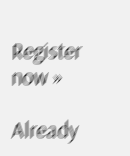Register now »

Already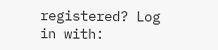registered? Log in with: